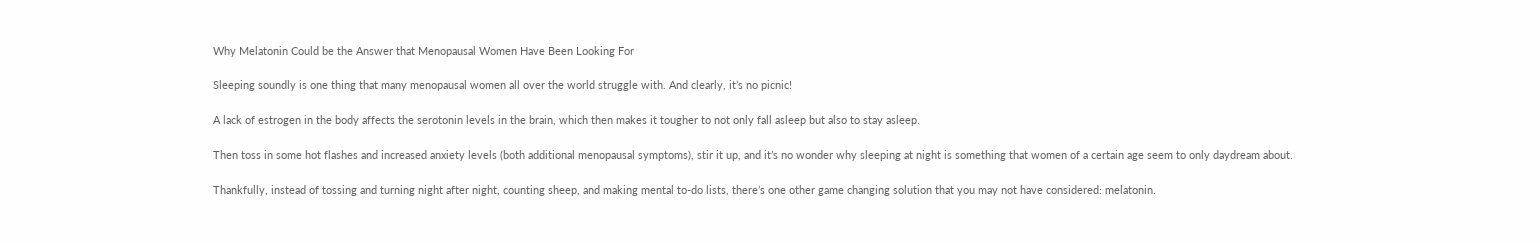Why Melatonin Could be the Answer that Menopausal Women Have Been Looking For

Sleeping soundly is one thing that many menopausal women all over the world struggle with. And clearly, it’s no picnic!

A lack of estrogen in the body affects the serotonin levels in the brain, which then makes it tougher to not only fall asleep but also to stay asleep.

Then toss in some hot flashes and increased anxiety levels (both additional menopausal symptoms), stir it up, and it’s no wonder why sleeping at night is something that women of a certain age seem to only daydream about.

Thankfully, instead of tossing and turning night after night, counting sheep, and making mental to-do lists, there’s one other game changing solution that you may not have considered: melatonin.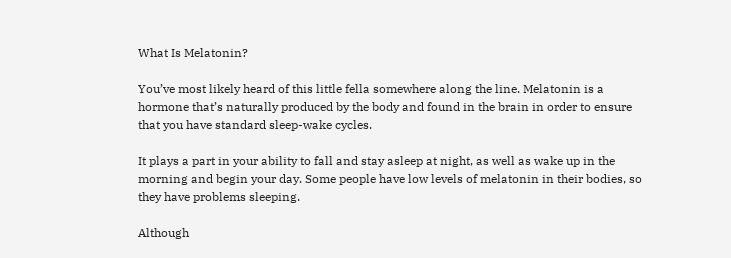What Is Melatonin?

You’ve most likely heard of this little fella somewhere along the line. Melatonin is a hormone that’s naturally produced by the body and found in the brain in order to ensure that you have standard sleep-wake cycles.

It plays a part in your ability to fall and stay asleep at night, as well as wake up in the morning and begin your day. Some people have low levels of melatonin in their bodies, so they have problems sleeping.

Although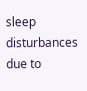sleep disturbances due to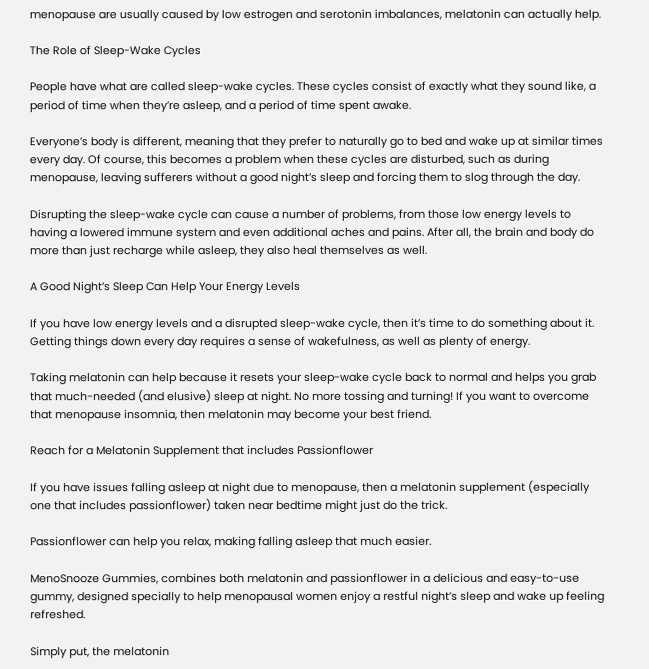menopause are usually caused by low estrogen and serotonin imbalances, melatonin can actually help.

The Role of Sleep-Wake Cycles

People have what are called sleep-wake cycles. These cycles consist of exactly what they sound like, a period of time when they’re asleep, and a period of time spent awake.

Everyone’s body is different, meaning that they prefer to naturally go to bed and wake up at similar times every day. Of course, this becomes a problem when these cycles are disturbed, such as during menopause, leaving sufferers without a good night’s sleep and forcing them to slog through the day.

Disrupting the sleep-wake cycle can cause a number of problems, from those low energy levels to having a lowered immune system and even additional aches and pains. After all, the brain and body do more than just recharge while asleep, they also heal themselves as well.

A Good Night’s Sleep Can Help Your Energy Levels

If you have low energy levels and a disrupted sleep-wake cycle, then it’s time to do something about it. Getting things down every day requires a sense of wakefulness, as well as plenty of energy.

Taking melatonin can help because it resets your sleep-wake cycle back to normal and helps you grab that much-needed (and elusive) sleep at night. No more tossing and turning! If you want to overcome that menopause insomnia, then melatonin may become your best friend.

Reach for a Melatonin Supplement that includes Passionflower

If you have issues falling asleep at night due to menopause, then a melatonin supplement (especially one that includes passionflower) taken near bedtime might just do the trick.

Passionflower can help you relax, making falling asleep that much easier.

MenoSnooze Gummies, combines both melatonin and passionflower in a delicious and easy-to-use gummy, designed specially to help menopausal women enjoy a restful night’s sleep and wake up feeling refreshed.

Simply put, the melatonin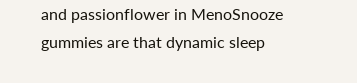and passionflower in MenoSnooze gummies are that dynamic sleep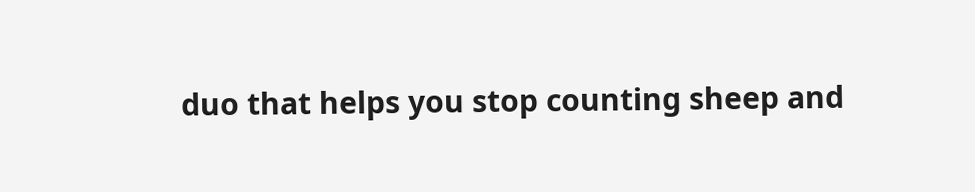duo that helps you stop counting sheep and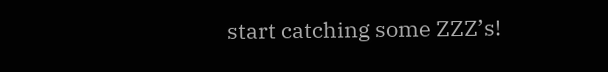start catching some ZZZ’s!